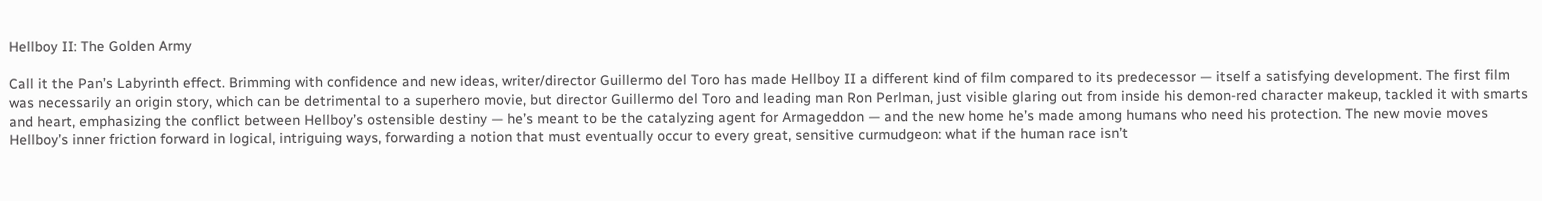Hellboy II: The Golden Army

Call it the Pan’s Labyrinth effect. Brimming with confidence and new ideas, writer/director Guillermo del Toro has made Hellboy II a different kind of film compared to its predecessor — itself a satisfying development. The first film was necessarily an origin story, which can be detrimental to a superhero movie, but director Guillermo del Toro and leading man Ron Perlman, just visible glaring out from inside his demon-red character makeup, tackled it with smarts and heart, emphasizing the conflict between Hellboy’s ostensible destiny — he’s meant to be the catalyzing agent for Armageddon — and the new home he’s made among humans who need his protection. The new movie moves Hellboy’s inner friction forward in logical, intriguing ways, forwarding a notion that must eventually occur to every great, sensitive curmudgeon: what if the human race isn’t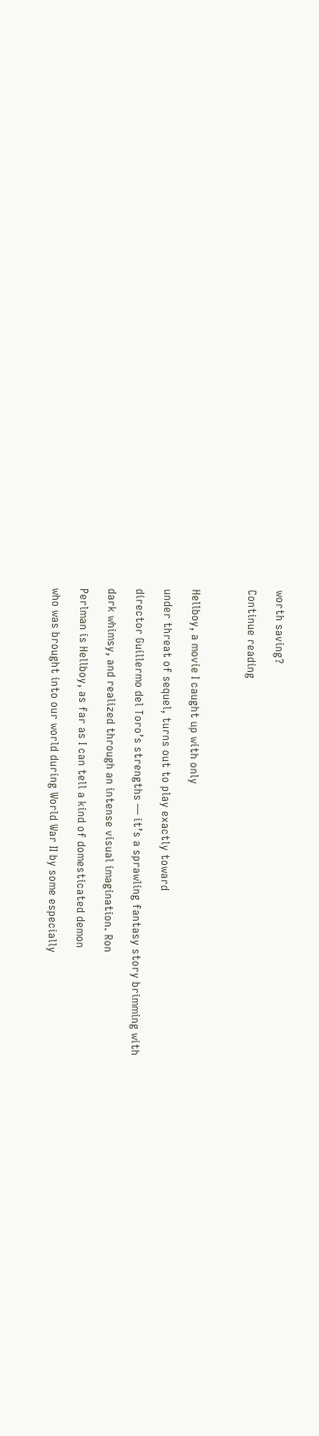worth saving?

Continue reading



Hellboy, a movie I caught up with only

under threat of sequel, turns out to play exactly toward

director Guillermo del Toro’s strengths — it’s a sprawling fantasy story brimming with

dark whimsy, and realized through an intense visual imagination. Ron

Perlman is Hellboy, as far as I can tell a kind of domesticated demon

who was brought into our world during World War II by some especially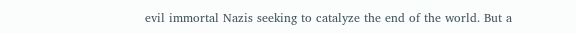evil immortal Nazis seeking to catalyze the end of the world. But a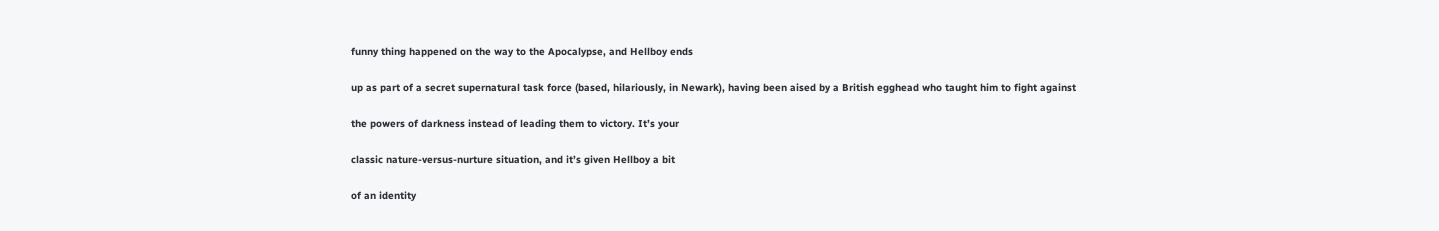funny thing happened on the way to the Apocalypse, and Hellboy ends

up as part of a secret supernatural task force (based, hilariously, in Newark), having been aised by a British egghead who taught him to fight against

the powers of darkness instead of leading them to victory. It’s your

classic nature-versus-nurture situation, and it’s given Hellboy a bit

of an identity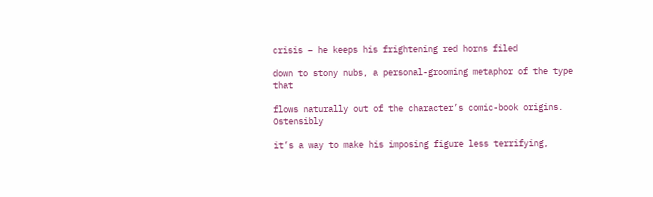crisis – he keeps his frightening red horns filed

down to stony nubs, a personal-grooming metaphor of the type that

flows naturally out of the character’s comic-book origins. Ostensibly

it’s a way to make his imposing figure less terrifying,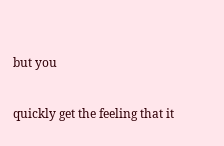but you

quickly get the feeling that it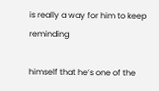is really a way for him to keep reminding

himself that he’s one of the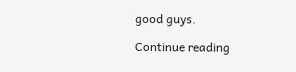good guys.

Continue reading